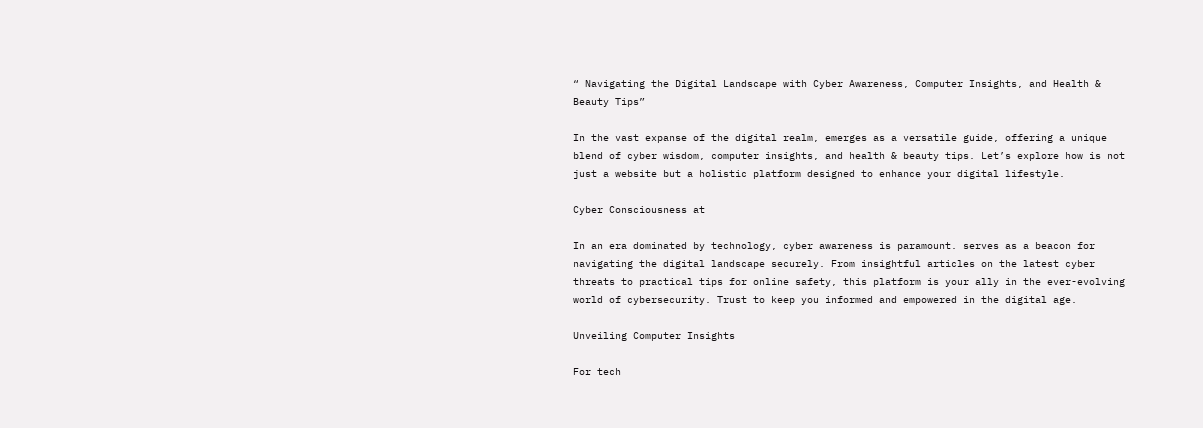“ Navigating the Digital Landscape with Cyber Awareness, Computer Insights, and Health & Beauty Tips”

In the vast expanse of the digital realm, emerges as a versatile guide, offering a unique blend of cyber wisdom, computer insights, and health & beauty tips. Let’s explore how is not just a website but a holistic platform designed to enhance your digital lifestyle.

Cyber Consciousness at

In an era dominated by technology, cyber awareness is paramount. serves as a beacon for navigating the digital landscape securely. From insightful articles on the latest cyber threats to practical tips for online safety, this platform is your ally in the ever-evolving world of cybersecurity. Trust to keep you informed and empowered in the digital age.

Unveiling Computer Insights

For tech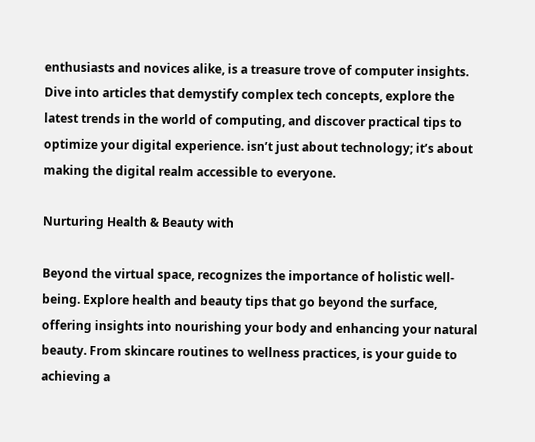enthusiasts and novices alike, is a treasure trove of computer insights. Dive into articles that demystify complex tech concepts, explore the latest trends in the world of computing, and discover practical tips to optimize your digital experience. isn’t just about technology; it’s about making the digital realm accessible to everyone.

Nurturing Health & Beauty with

Beyond the virtual space, recognizes the importance of holistic well-being. Explore health and beauty tips that go beyond the surface, offering insights into nourishing your body and enhancing your natural beauty. From skincare routines to wellness practices, is your guide to achieving a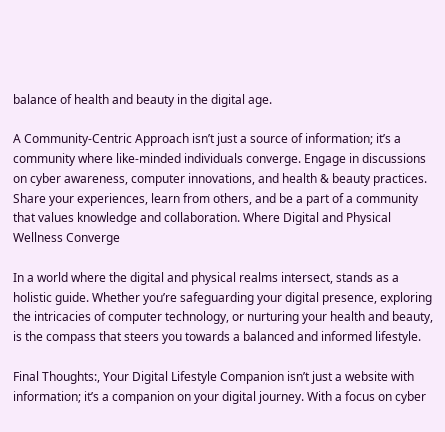balance of health and beauty in the digital age.

A Community-Centric Approach isn’t just a source of information; it’s a community where like-minded individuals converge. Engage in discussions on cyber awareness, computer innovations, and health & beauty practices. Share your experiences, learn from others, and be a part of a community that values knowledge and collaboration. Where Digital and Physical Wellness Converge

In a world where the digital and physical realms intersect, stands as a holistic guide. Whether you’re safeguarding your digital presence, exploring the intricacies of computer technology, or nurturing your health and beauty, is the compass that steers you towards a balanced and informed lifestyle.

Final Thoughts:, Your Digital Lifestyle Companion isn’t just a website with information; it’s a companion on your digital journey. With a focus on cyber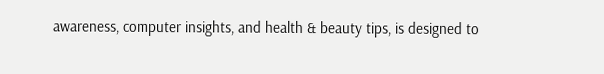awareness, computer insights, and health & beauty tips, is designed to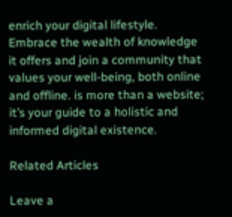enrich your digital lifestyle. Embrace the wealth of knowledge it offers and join a community that values your well-being, both online and offline. is more than a website; it’s your guide to a holistic and informed digital existence.

Related Articles

Leave a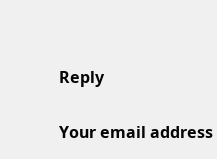Reply

Your email address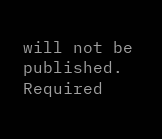will not be published. Required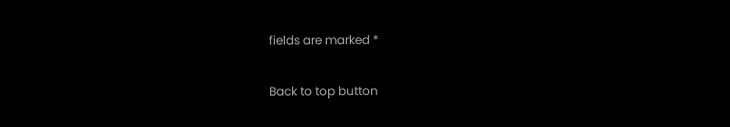fields are marked *

Back to top button